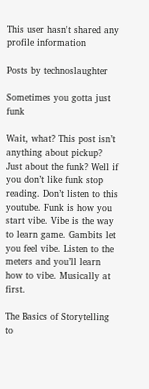This user hasn't shared any profile information

Posts by technoslaughter

Sometimes you gotta just funk

Wait, what? This post isn’t anything about pickup? Just about the funk? Well if you don’t like funk stop reading. Don’t listen to this youtube. Funk is how you start vibe. Vibe is the way to learn game. Gambits let you feel vibe. Listen to the meters and you’ll learn how to vibe. Musically at first.

The Basics of Storytelling to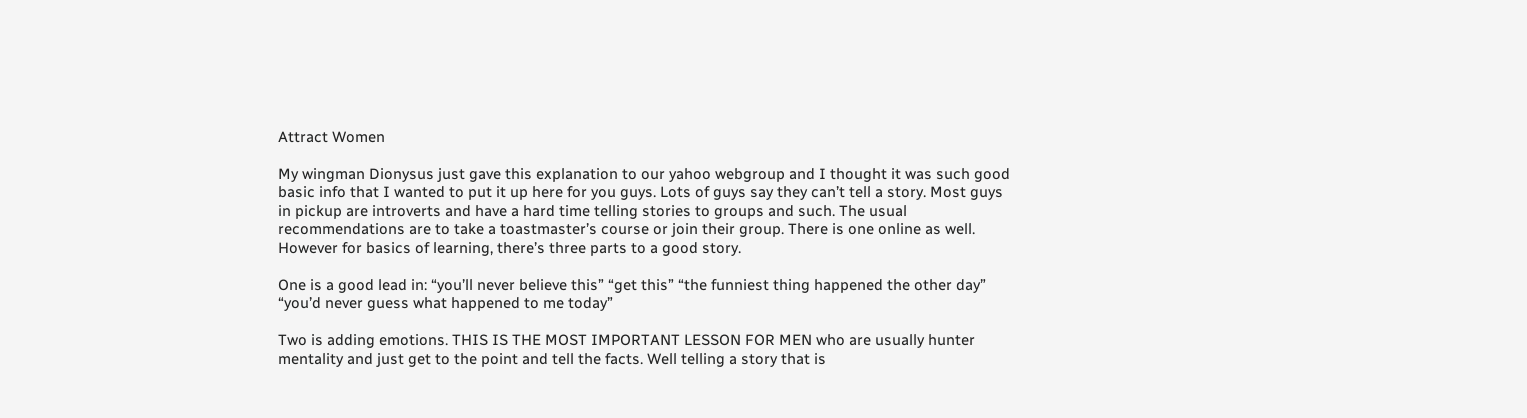Attract Women

My wingman Dionysus just gave this explanation to our yahoo webgroup and I thought it was such good basic info that I wanted to put it up here for you guys. Lots of guys say they can’t tell a story. Most guys in pickup are introverts and have a hard time telling stories to groups and such. The usual recommendations are to take a toastmaster’s course or join their group. There is one online as well. However for basics of learning, there’s three parts to a good story.

One is a good lead in: “you’ll never believe this” “get this” “the funniest thing happened the other day” “you’d never guess what happened to me today”

Two is adding emotions. THIS IS THE MOST IMPORTANT LESSON FOR MEN who are usually hunter mentality and just get to the point and tell the facts. Well telling a story that is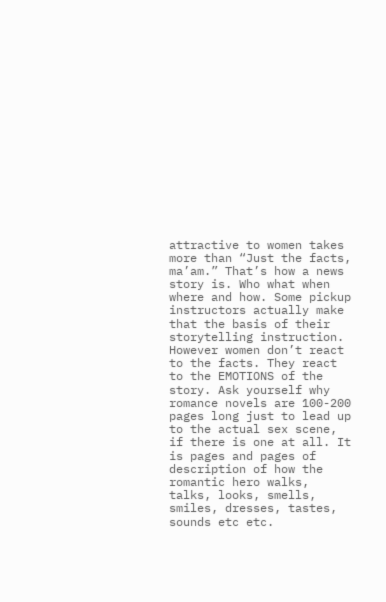attractive to women takes more than “Just the facts, ma’am.” That’s how a news story is. Who what when where and how. Some pickup instructors actually make that the basis of their storytelling instruction. However women don’t react to the facts. They react to the EMOTIONS of the story. Ask yourself why romance novels are 100-200 pages long just to lead up to the actual sex scene, if there is one at all. It is pages and pages of description of how the romantic hero walks, talks, looks, smells, smiles, dresses, tastes, sounds etc etc.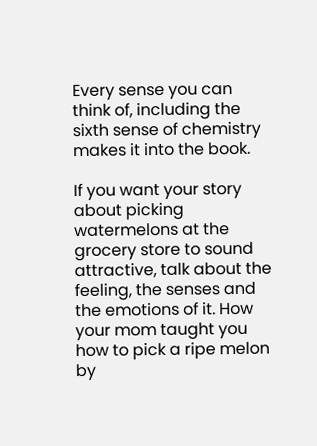Every sense you can think of, including the sixth sense of chemistry makes it into the book.

If you want your story about picking watermelons at the grocery store to sound attractive, talk about the feeling, the senses and the emotions of it. How your mom taught you how to pick a ripe melon by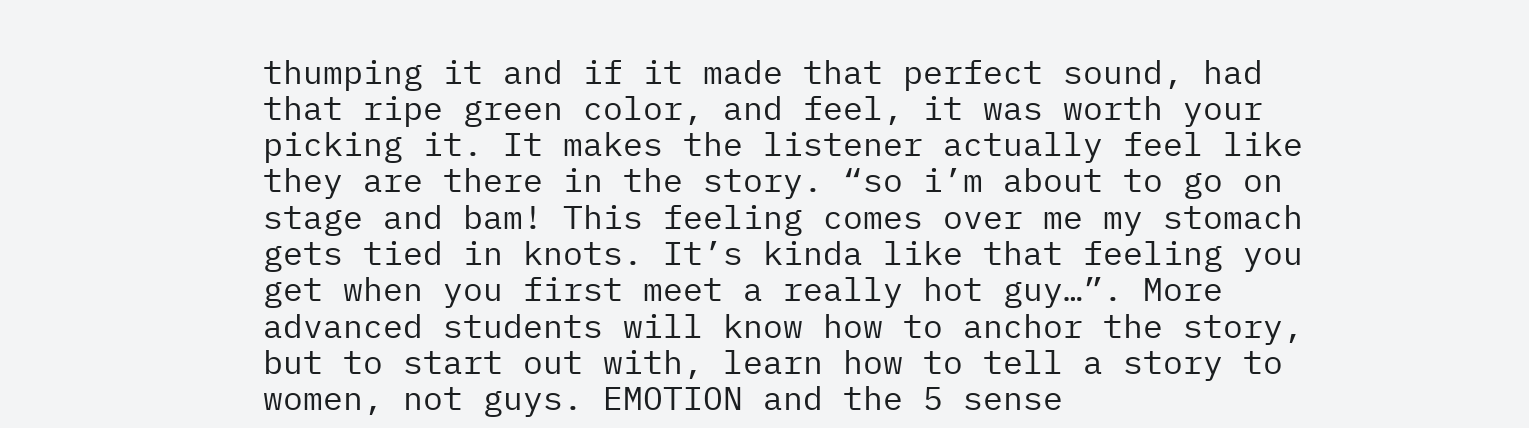thumping it and if it made that perfect sound, had that ripe green color, and feel, it was worth your picking it. It makes the listener actually feel like they are there in the story. “so i’m about to go on stage and bam! This feeling comes over me my stomach gets tied in knots. It’s kinda like that feeling you get when you first meet a really hot guy…”. More advanced students will know how to anchor the story, but to start out with, learn how to tell a story to women, not guys. EMOTION and the 5 sense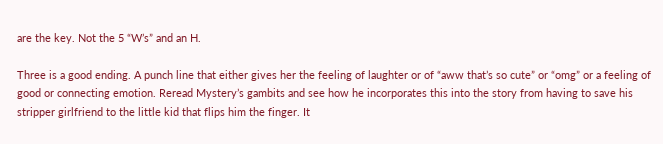are the key. Not the 5 “W’s” and an H.

Three is a good ending. A punch line that either gives her the feeling of laughter or of “aww that’s so cute” or “omg” or a feeling of good or connecting emotion. Reread Mystery’s gambits and see how he incorporates this into the story from having to save his stripper girlfriend to the little kid that flips him the finger. It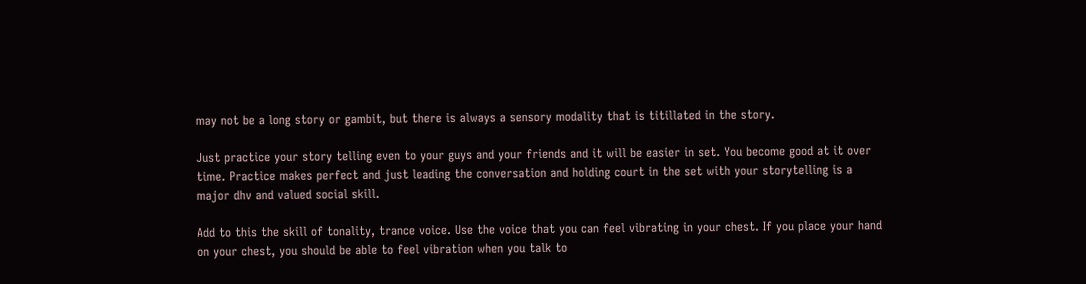may not be a long story or gambit, but there is always a sensory modality that is titillated in the story.

Just practice your story telling even to your guys and your friends and it will be easier in set. You become good at it over time. Practice makes perfect and just leading the conversation and holding court in the set with your storytelling is a major dhv and valued social skill.

Add to this the skill of tonality, trance voice. Use the voice that you can feel vibrating in your chest. If you place your hand on your chest, you should be able to feel vibration when you talk to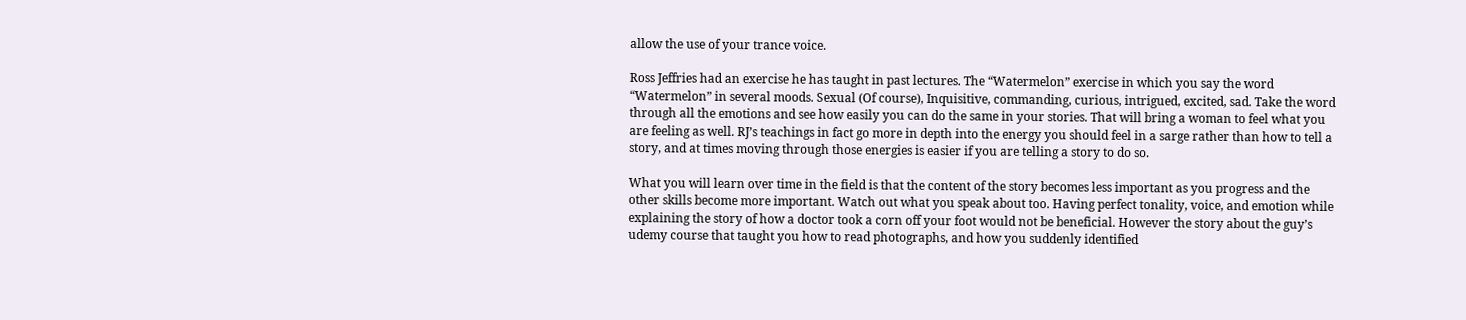allow the use of your trance voice.

Ross Jeffries had an exercise he has taught in past lectures. The “Watermelon” exercise in which you say the word “Watermelon” in several moods. Sexual (Of course), Inquisitive, commanding, curious, intrigued, excited, sad. Take the word through all the emotions and see how easily you can do the same in your stories. That will bring a woman to feel what you are feeling as well. RJ’s teachings in fact go more in depth into the energy you should feel in a sarge rather than how to tell a story, and at times moving through those energies is easier if you are telling a story to do so.

What you will learn over time in the field is that the content of the story becomes less important as you progress and the other skills become more important. Watch out what you speak about too. Having perfect tonality, voice, and emotion while explaining the story of how a doctor took a corn off your foot would not be beneficial. However the story about the guy’s udemy course that taught you how to read photographs, and how you suddenly identified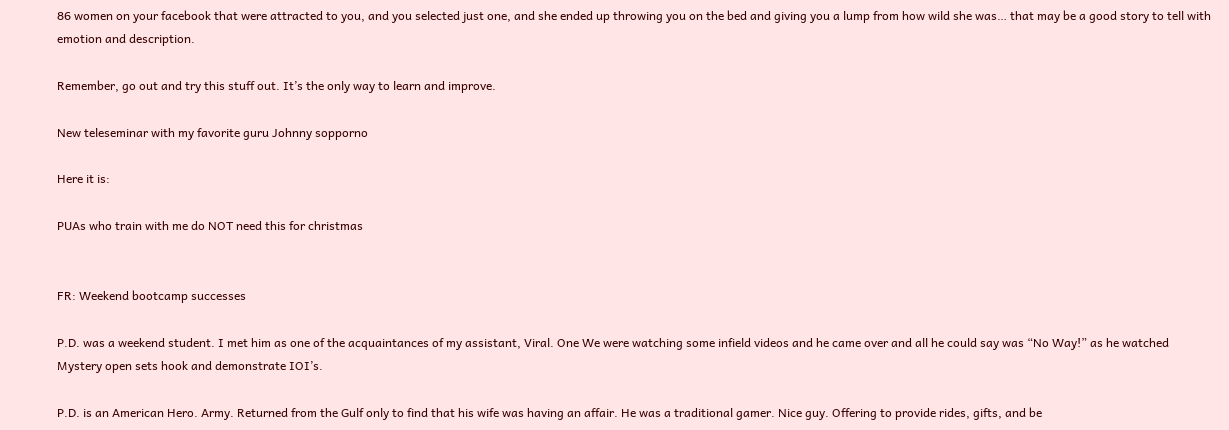86 women on your facebook that were attracted to you, and you selected just one, and she ended up throwing you on the bed and giving you a lump from how wild she was… that may be a good story to tell with emotion and description.

Remember, go out and try this stuff out. It’s the only way to learn and improve.

New teleseminar with my favorite guru Johnny sopporno

Here it is:

PUAs who train with me do NOT need this for christmas


FR: Weekend bootcamp successes

P.D. was a weekend student. I met him as one of the acquaintances of my assistant, Viral. One We were watching some infield videos and he came over and all he could say was “No Way!” as he watched Mystery open sets hook and demonstrate IOI’s.

P.D. is an American Hero. Army. Returned from the Gulf only to find that his wife was having an affair. He was a traditional gamer. Nice guy. Offering to provide rides, gifts, and be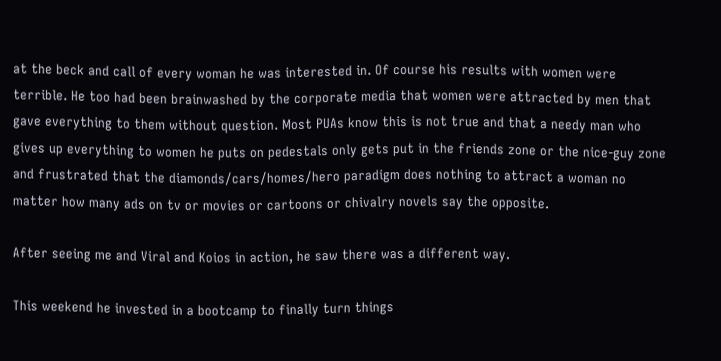at the beck and call of every woman he was interested in. Of course his results with women were terrible. He too had been brainwashed by the corporate media that women were attracted by men that gave everything to them without question. Most PUAs know this is not true and that a needy man who gives up everything to women he puts on pedestals only gets put in the friends zone or the nice-guy zone and frustrated that the diamonds/cars/homes/hero paradigm does nothing to attract a woman no matter how many ads on tv or movies or cartoons or chivalry novels say the opposite.

After seeing me and Viral and Koios in action, he saw there was a different way.

This weekend he invested in a bootcamp to finally turn things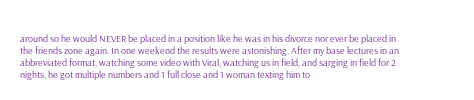around so he would NEVER be placed in a position like he was in his divorce nor ever be placed in the friends zone again. In one weekend the results were astonishing. After my base lectures in an abbreviated format, watching some video with Viral, watching us in field, and sarging in field for 2 nights, he got multiple numbers and 1 full close and 1 woman texting him to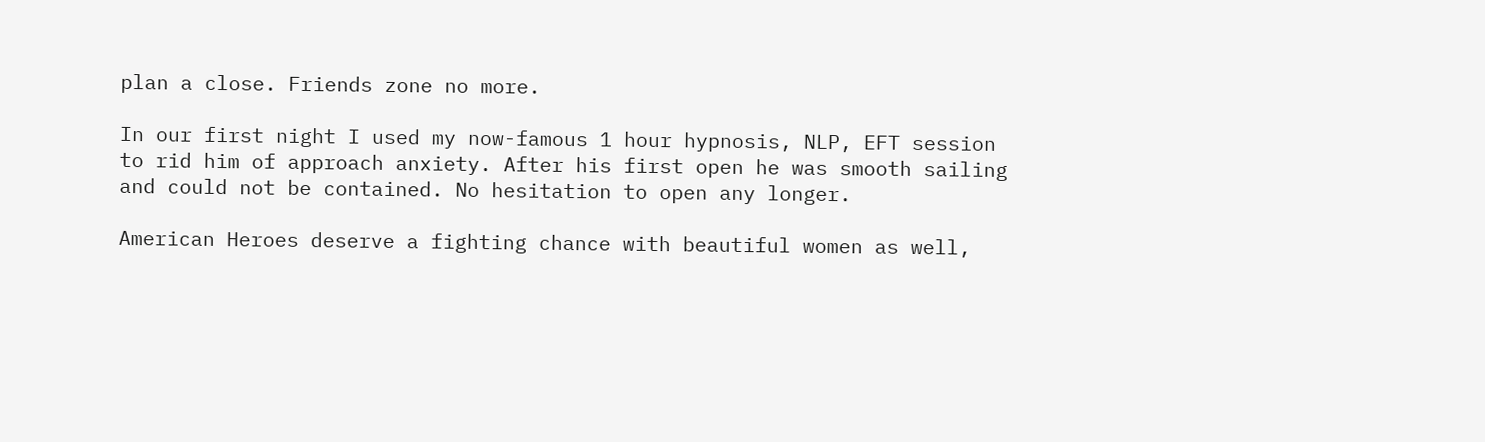plan a close. Friends zone no more.

In our first night I used my now-famous 1 hour hypnosis, NLP, EFT session to rid him of approach anxiety. After his first open he was smooth sailing and could not be contained. No hesitation to open any longer.

American Heroes deserve a fighting chance with beautiful women as well,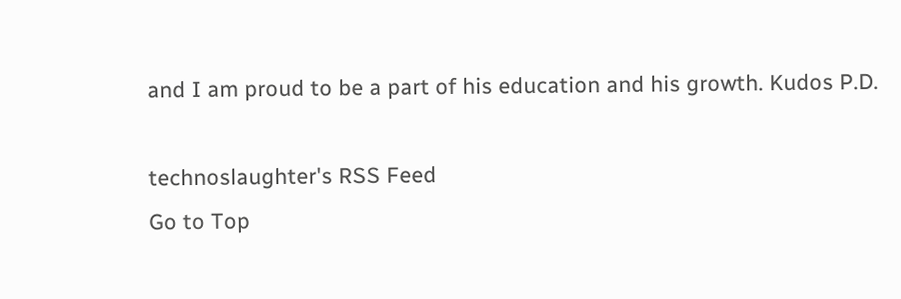and I am proud to be a part of his education and his growth. Kudos P.D.

technoslaughter's RSS Feed
Go to Top